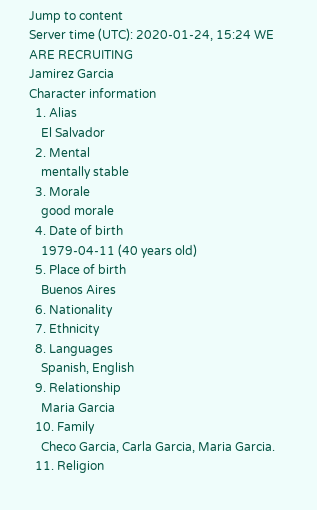Jump to content
Server time (UTC): 2020-01-24, 15:24 WE ARE RECRUITING
Jamirez Garcia
Character information
  1. Alias
    El Salvador
  2. Mental
    mentally stable
  3. Morale
    good morale
  4. Date of birth
    1979-04-11 (40 years old)
  5. Place of birth
    Buenos Aires
  6. Nationality
  7. Ethnicity
  8. Languages
    Spanish, English
  9. Relationship
    Maria Garcia
  10. Family
    Checo Garcia, Carla Garcia, Maria Garcia.
  11. Religion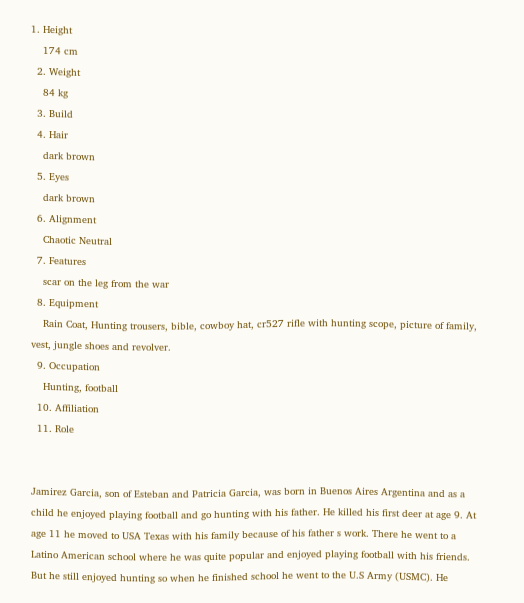1. Height
    174 cm
  2. Weight
    84 kg
  3. Build
  4. Hair
    dark brown
  5. Eyes
    dark brown
  6. Alignment
    Chaotic Neutral
  7. Features
    scar on the leg from the war
  8. Equipment
    Rain Coat, Hunting trousers, bible, cowboy hat, cr527 rifle with hunting scope, picture of family, vest, jungle shoes and revolver.
  9. Occupation
    Hunting, football
  10. Affiliation
  11. Role


Jamirez Garcia, son of Esteban and Patricia Garcia, was born in Buenos Aires Argentina and as a child he enjoyed playing football and go hunting with his father. He killed his first deer at age 9. At age 11 he moved to USA Texas with his family because of his father s work. There he went to a Latino American school where he was quite popular and enjoyed playing football with his friends. But he still enjoyed hunting so when he finished school he went to the U.S Army (USMC). He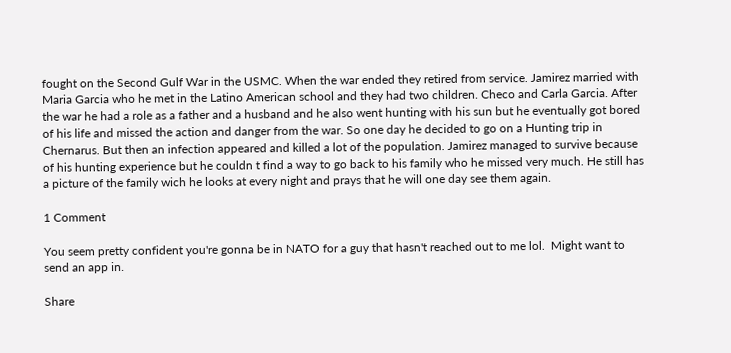fought on the Second Gulf War in the USMC. When the war ended they retired from service. Jamirez married with Maria Garcia who he met in the Latino American school and they had two children. Checo and Carla Garcia. After the war he had a role as a father and a husband and he also went hunting with his sun but he eventually got bored of his life and missed the action and danger from the war. So one day he decided to go on a Hunting trip in Chernarus. But then an infection appeared and killed a lot of the population. Jamirez managed to survive because of his hunting experience but he couldn t find a way to go back to his family who he missed very much. He still has a picture of the family wich he looks at every night and prays that he will one day see them again.

1 Comment

You seem pretty confident you're gonna be in NATO for a guy that hasn't reached out to me lol.  Might want to send an app in.

Share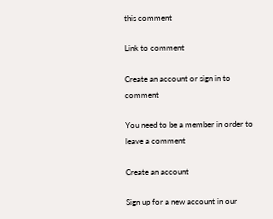this comment

Link to comment

Create an account or sign in to comment

You need to be a member in order to leave a comment

Create an account

Sign up for a new account in our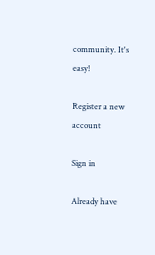community. It's easy!

Register a new account

Sign in

Already have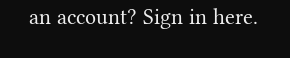an account? Sign in here.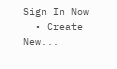Sign In Now
  • Create New...